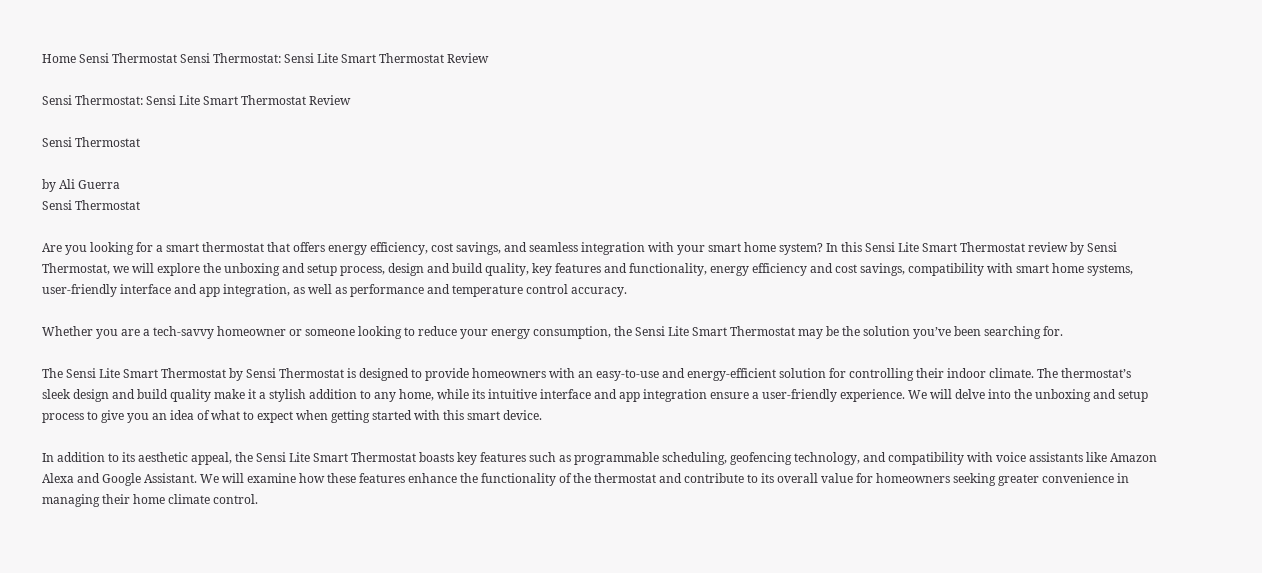Home Sensi Thermostat Sensi Thermostat: Sensi Lite Smart Thermostat Review

Sensi Thermostat: Sensi Lite Smart Thermostat Review

Sensi Thermostat

by Ali Guerra
Sensi Thermostat

Are you looking for a smart thermostat that offers energy efficiency, cost savings, and seamless integration with your smart home system? In this Sensi Lite Smart Thermostat review by Sensi Thermostat, we will explore the unboxing and setup process, design and build quality, key features and functionality, energy efficiency and cost savings, compatibility with smart home systems, user-friendly interface and app integration, as well as performance and temperature control accuracy.

Whether you are a tech-savvy homeowner or someone looking to reduce your energy consumption, the Sensi Lite Smart Thermostat may be the solution you’ve been searching for.

The Sensi Lite Smart Thermostat by Sensi Thermostat is designed to provide homeowners with an easy-to-use and energy-efficient solution for controlling their indoor climate. The thermostat’s sleek design and build quality make it a stylish addition to any home, while its intuitive interface and app integration ensure a user-friendly experience. We will delve into the unboxing and setup process to give you an idea of what to expect when getting started with this smart device.

In addition to its aesthetic appeal, the Sensi Lite Smart Thermostat boasts key features such as programmable scheduling, geofencing technology, and compatibility with voice assistants like Amazon Alexa and Google Assistant. We will examine how these features enhance the functionality of the thermostat and contribute to its overall value for homeowners seeking greater convenience in managing their home climate control.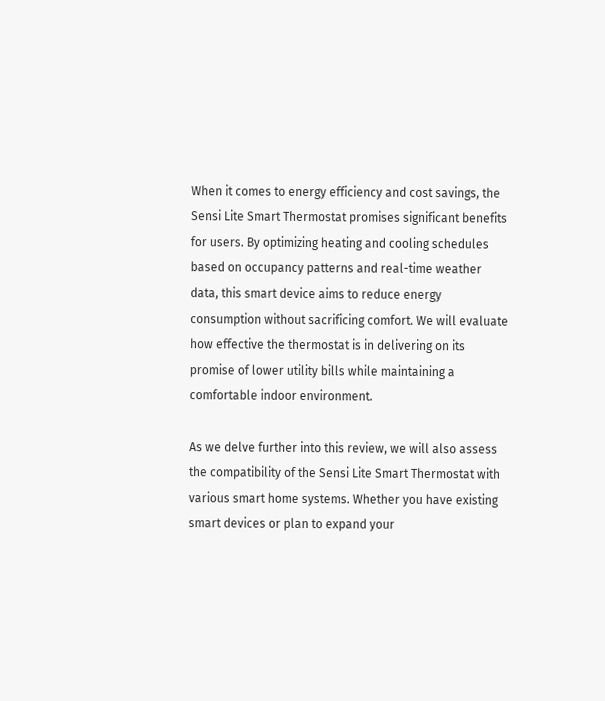When it comes to energy efficiency and cost savings, the Sensi Lite Smart Thermostat promises significant benefits for users. By optimizing heating and cooling schedules based on occupancy patterns and real-time weather data, this smart device aims to reduce energy consumption without sacrificing comfort. We will evaluate how effective the thermostat is in delivering on its promise of lower utility bills while maintaining a comfortable indoor environment.

As we delve further into this review, we will also assess the compatibility of the Sensi Lite Smart Thermostat with various smart home systems. Whether you have existing smart devices or plan to expand your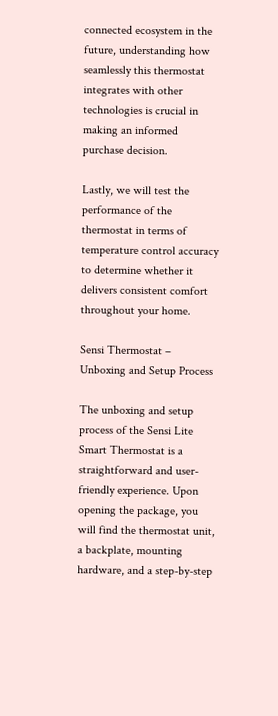connected ecosystem in the future, understanding how seamlessly this thermostat integrates with other technologies is crucial in making an informed purchase decision.

Lastly, we will test the performance of the thermostat in terms of temperature control accuracy to determine whether it delivers consistent comfort throughout your home.

Sensi Thermostat – Unboxing and Setup Process

The unboxing and setup process of the Sensi Lite Smart Thermostat is a straightforward and user-friendly experience. Upon opening the package, you will find the thermostat unit, a backplate, mounting hardware, and a step-by-step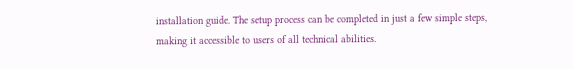installation guide. The setup process can be completed in just a few simple steps, making it accessible to users of all technical abilities.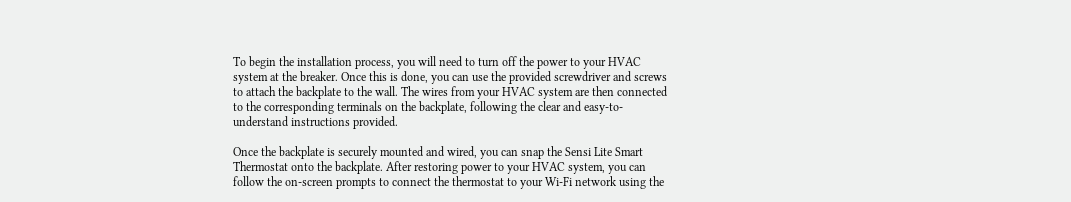To begin the installation process, you will need to turn off the power to your HVAC system at the breaker. Once this is done, you can use the provided screwdriver and screws to attach the backplate to the wall. The wires from your HVAC system are then connected to the corresponding terminals on the backplate, following the clear and easy-to-understand instructions provided.

Once the backplate is securely mounted and wired, you can snap the Sensi Lite Smart Thermostat onto the backplate. After restoring power to your HVAC system, you can follow the on-screen prompts to connect the thermostat to your Wi-Fi network using the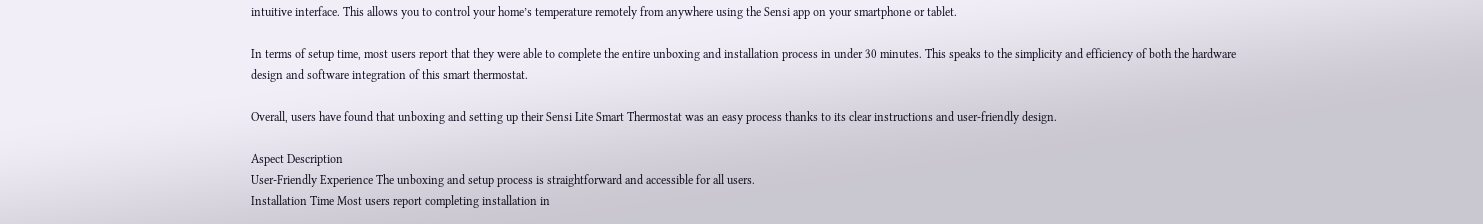intuitive interface. This allows you to control your home’s temperature remotely from anywhere using the Sensi app on your smartphone or tablet.

In terms of setup time, most users report that they were able to complete the entire unboxing and installation process in under 30 minutes. This speaks to the simplicity and efficiency of both the hardware design and software integration of this smart thermostat.

Overall, users have found that unboxing and setting up their Sensi Lite Smart Thermostat was an easy process thanks to its clear instructions and user-friendly design.

Aspect Description
User-Friendly Experience The unboxing and setup process is straightforward and accessible for all users.
Installation Time Most users report completing installation in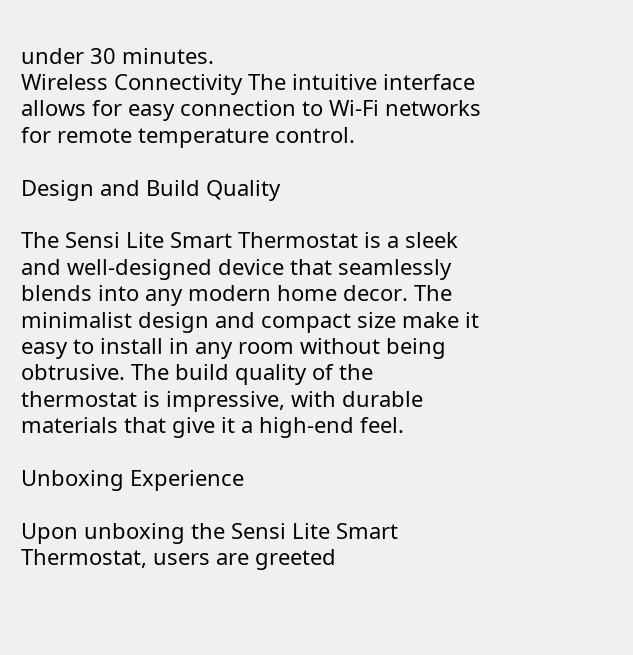under 30 minutes.
Wireless Connectivity The intuitive interface allows for easy connection to Wi-Fi networks for remote temperature control.

Design and Build Quality

The Sensi Lite Smart Thermostat is a sleek and well-designed device that seamlessly blends into any modern home decor. The minimalist design and compact size make it easy to install in any room without being obtrusive. The build quality of the thermostat is impressive, with durable materials that give it a high-end feel.

Unboxing Experience

Upon unboxing the Sensi Lite Smart Thermostat, users are greeted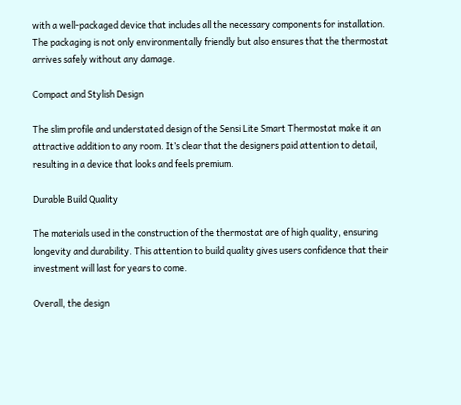with a well-packaged device that includes all the necessary components for installation. The packaging is not only environmentally friendly but also ensures that the thermostat arrives safely without any damage.

Compact and Stylish Design

The slim profile and understated design of the Sensi Lite Smart Thermostat make it an attractive addition to any room. It’s clear that the designers paid attention to detail, resulting in a device that looks and feels premium.

Durable Build Quality

The materials used in the construction of the thermostat are of high quality, ensuring longevity and durability. This attention to build quality gives users confidence that their investment will last for years to come.

Overall, the design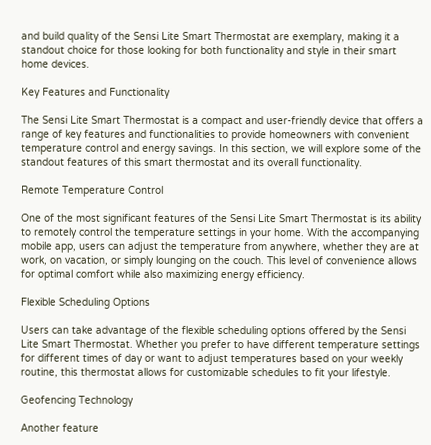and build quality of the Sensi Lite Smart Thermostat are exemplary, making it a standout choice for those looking for both functionality and style in their smart home devices.

Key Features and Functionality

The Sensi Lite Smart Thermostat is a compact and user-friendly device that offers a range of key features and functionalities to provide homeowners with convenient temperature control and energy savings. In this section, we will explore some of the standout features of this smart thermostat and its overall functionality.

Remote Temperature Control

One of the most significant features of the Sensi Lite Smart Thermostat is its ability to remotely control the temperature settings in your home. With the accompanying mobile app, users can adjust the temperature from anywhere, whether they are at work, on vacation, or simply lounging on the couch. This level of convenience allows for optimal comfort while also maximizing energy efficiency.

Flexible Scheduling Options

Users can take advantage of the flexible scheduling options offered by the Sensi Lite Smart Thermostat. Whether you prefer to have different temperature settings for different times of day or want to adjust temperatures based on your weekly routine, this thermostat allows for customizable schedules to fit your lifestyle.

Geofencing Technology

Another feature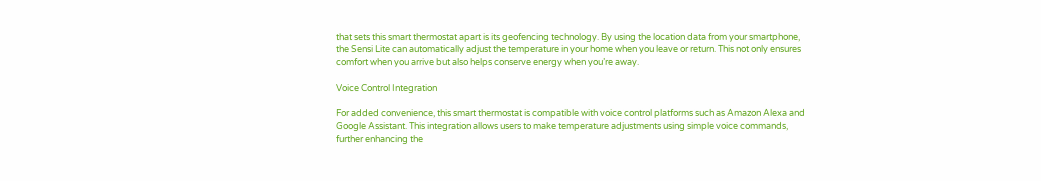that sets this smart thermostat apart is its geofencing technology. By using the location data from your smartphone, the Sensi Lite can automatically adjust the temperature in your home when you leave or return. This not only ensures comfort when you arrive but also helps conserve energy when you’re away.

Voice Control Integration

For added convenience, this smart thermostat is compatible with voice control platforms such as Amazon Alexa and Google Assistant. This integration allows users to make temperature adjustments using simple voice commands, further enhancing the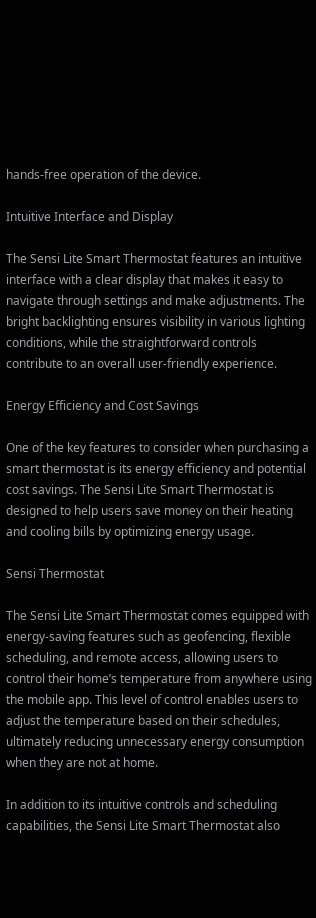hands-free operation of the device.

Intuitive Interface and Display

The Sensi Lite Smart Thermostat features an intuitive interface with a clear display that makes it easy to navigate through settings and make adjustments. The bright backlighting ensures visibility in various lighting conditions, while the straightforward controls contribute to an overall user-friendly experience.

Energy Efficiency and Cost Savings

One of the key features to consider when purchasing a smart thermostat is its energy efficiency and potential cost savings. The Sensi Lite Smart Thermostat is designed to help users save money on their heating and cooling bills by optimizing energy usage.

Sensi Thermostat

The Sensi Lite Smart Thermostat comes equipped with energy-saving features such as geofencing, flexible scheduling, and remote access, allowing users to control their home’s temperature from anywhere using the mobile app. This level of control enables users to adjust the temperature based on their schedules, ultimately reducing unnecessary energy consumption when they are not at home.

In addition to its intuitive controls and scheduling capabilities, the Sensi Lite Smart Thermostat also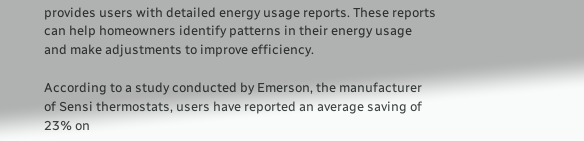provides users with detailed energy usage reports. These reports can help homeowners identify patterns in their energy usage and make adjustments to improve efficiency.

According to a study conducted by Emerson, the manufacturer of Sensi thermostats, users have reported an average saving of 23% on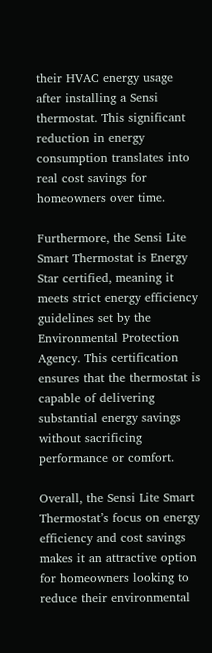their HVAC energy usage after installing a Sensi thermostat. This significant reduction in energy consumption translates into real cost savings for homeowners over time.

Furthermore, the Sensi Lite Smart Thermostat is Energy Star certified, meaning it meets strict energy efficiency guidelines set by the Environmental Protection Agency. This certification ensures that the thermostat is capable of delivering substantial energy savings without sacrificing performance or comfort.

Overall, the Sensi Lite Smart Thermostat’s focus on energy efficiency and cost savings makes it an attractive option for homeowners looking to reduce their environmental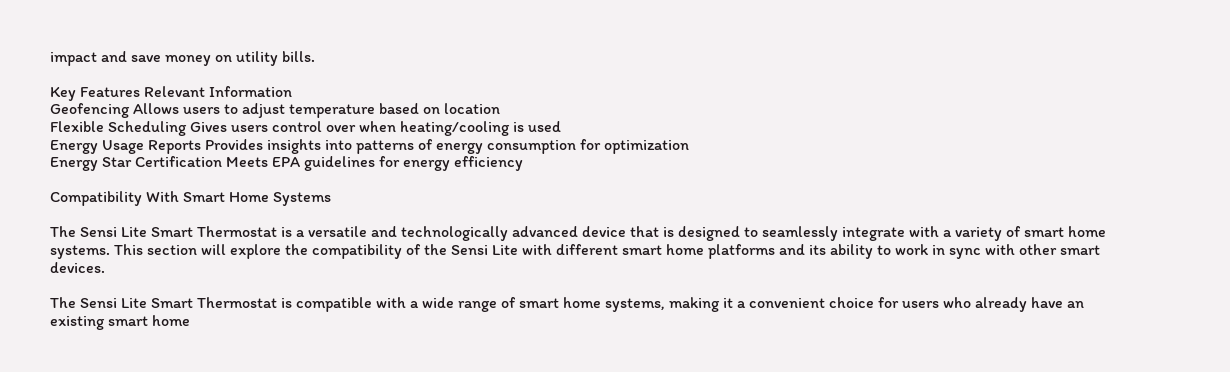impact and save money on utility bills.

Key Features Relevant Information
Geofencing Allows users to adjust temperature based on location
Flexible Scheduling Gives users control over when heating/cooling is used
Energy Usage Reports Provides insights into patterns of energy consumption for optimization
Energy Star Certification Meets EPA guidelines for energy efficiency

Compatibility With Smart Home Systems

The Sensi Lite Smart Thermostat is a versatile and technologically advanced device that is designed to seamlessly integrate with a variety of smart home systems. This section will explore the compatibility of the Sensi Lite with different smart home platforms and its ability to work in sync with other smart devices.

The Sensi Lite Smart Thermostat is compatible with a wide range of smart home systems, making it a convenient choice for users who already have an existing smart home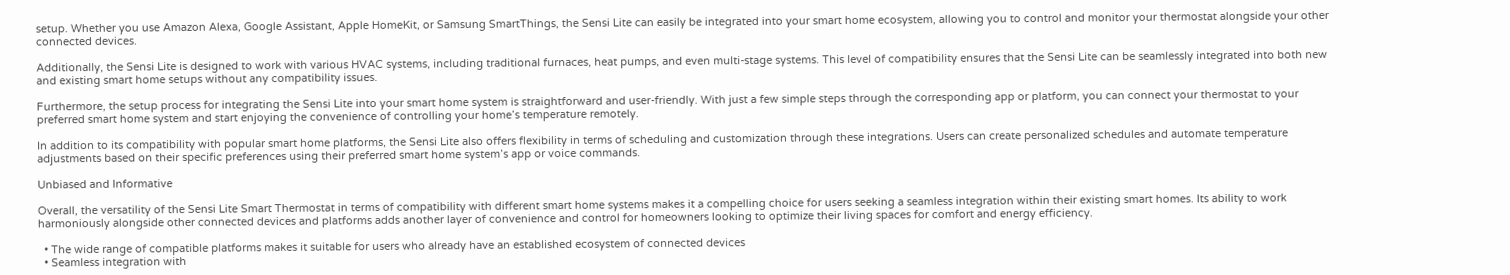setup. Whether you use Amazon Alexa, Google Assistant, Apple HomeKit, or Samsung SmartThings, the Sensi Lite can easily be integrated into your smart home ecosystem, allowing you to control and monitor your thermostat alongside your other connected devices.

Additionally, the Sensi Lite is designed to work with various HVAC systems, including traditional furnaces, heat pumps, and even multi-stage systems. This level of compatibility ensures that the Sensi Lite can be seamlessly integrated into both new and existing smart home setups without any compatibility issues.

Furthermore, the setup process for integrating the Sensi Lite into your smart home system is straightforward and user-friendly. With just a few simple steps through the corresponding app or platform, you can connect your thermostat to your preferred smart home system and start enjoying the convenience of controlling your home’s temperature remotely.

In addition to its compatibility with popular smart home platforms, the Sensi Lite also offers flexibility in terms of scheduling and customization through these integrations. Users can create personalized schedules and automate temperature adjustments based on their specific preferences using their preferred smart home system’s app or voice commands.

Unbiased and Informative

Overall, the versatility of the Sensi Lite Smart Thermostat in terms of compatibility with different smart home systems makes it a compelling choice for users seeking a seamless integration within their existing smart homes. Its ability to work harmoniously alongside other connected devices and platforms adds another layer of convenience and control for homeowners looking to optimize their living spaces for comfort and energy efficiency.

  • The wide range of compatible platforms makes it suitable for users who already have an established ecosystem of connected devices
  • Seamless integration with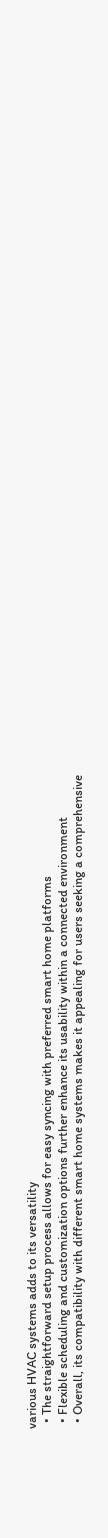various HVAC systems adds to its versatility
  • The straightforward setup process allows for easy syncing with preferred smart home platforms
  • Flexible scheduling and customization options further enhance its usability within a connected environment
  • Overall, its compatibility with different smart home systems makes it appealing for users seeking a comprehensive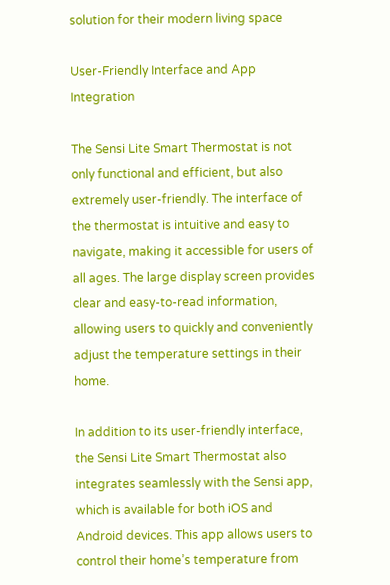solution for their modern living space

User-Friendly Interface and App Integration

The Sensi Lite Smart Thermostat is not only functional and efficient, but also extremely user-friendly. The interface of the thermostat is intuitive and easy to navigate, making it accessible for users of all ages. The large display screen provides clear and easy-to-read information, allowing users to quickly and conveniently adjust the temperature settings in their home.

In addition to its user-friendly interface, the Sensi Lite Smart Thermostat also integrates seamlessly with the Sensi app, which is available for both iOS and Android devices. This app allows users to control their home’s temperature from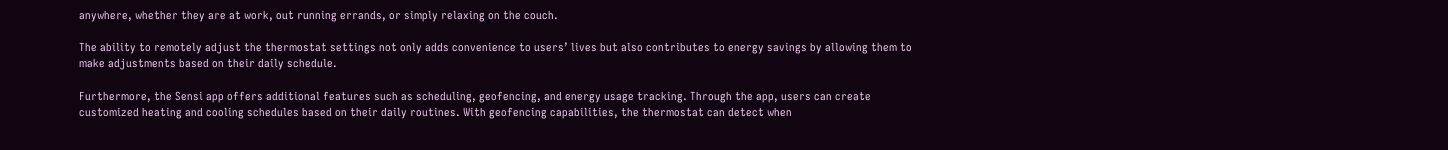anywhere, whether they are at work, out running errands, or simply relaxing on the couch.

The ability to remotely adjust the thermostat settings not only adds convenience to users’ lives but also contributes to energy savings by allowing them to make adjustments based on their daily schedule.

Furthermore, the Sensi app offers additional features such as scheduling, geofencing, and energy usage tracking. Through the app, users can create customized heating and cooling schedules based on their daily routines. With geofencing capabilities, the thermostat can detect when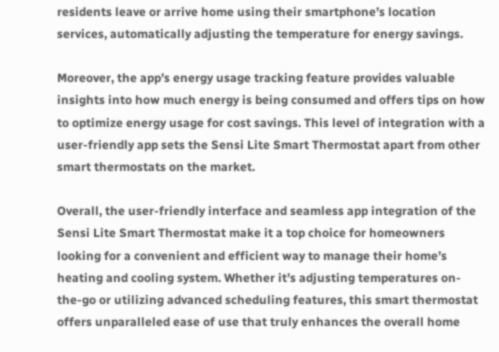residents leave or arrive home using their smartphone’s location services, automatically adjusting the temperature for energy savings.

Moreover, the app’s energy usage tracking feature provides valuable insights into how much energy is being consumed and offers tips on how to optimize energy usage for cost savings. This level of integration with a user-friendly app sets the Sensi Lite Smart Thermostat apart from other smart thermostats on the market.

Overall, the user-friendly interface and seamless app integration of the Sensi Lite Smart Thermostat make it a top choice for homeowners looking for a convenient and efficient way to manage their home’s heating and cooling system. Whether it’s adjusting temperatures on-the-go or utilizing advanced scheduling features, this smart thermostat offers unparalleled ease of use that truly enhances the overall home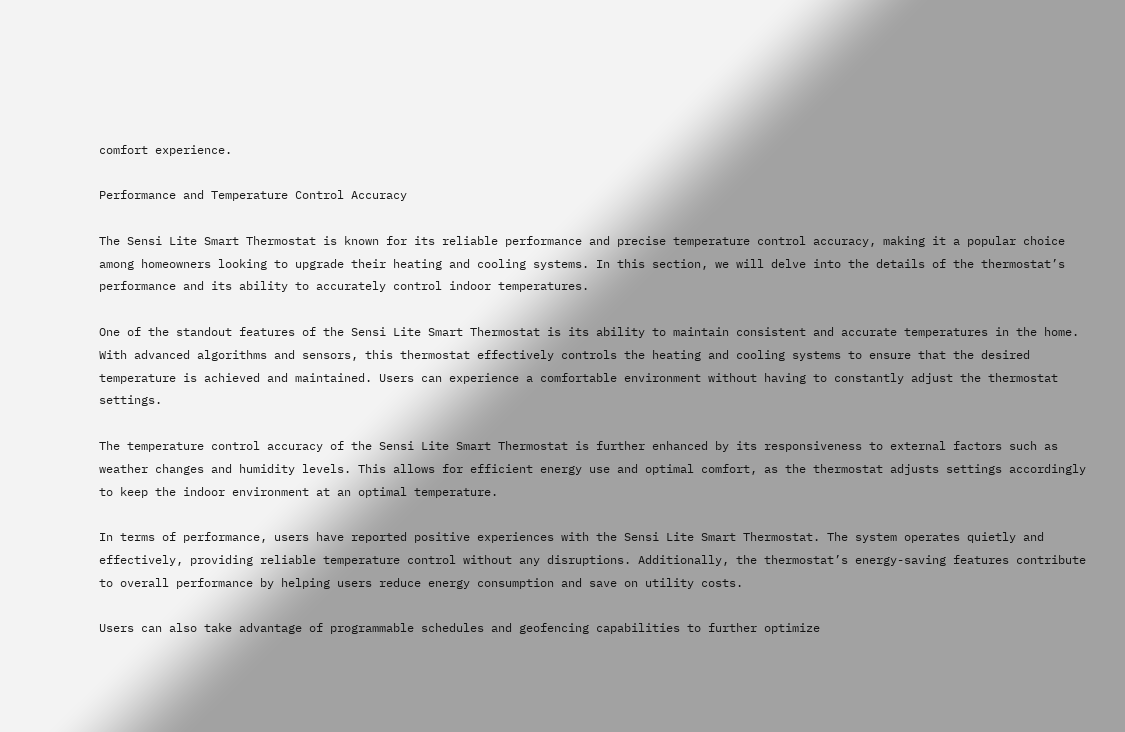comfort experience.

Performance and Temperature Control Accuracy

The Sensi Lite Smart Thermostat is known for its reliable performance and precise temperature control accuracy, making it a popular choice among homeowners looking to upgrade their heating and cooling systems. In this section, we will delve into the details of the thermostat’s performance and its ability to accurately control indoor temperatures.

One of the standout features of the Sensi Lite Smart Thermostat is its ability to maintain consistent and accurate temperatures in the home. With advanced algorithms and sensors, this thermostat effectively controls the heating and cooling systems to ensure that the desired temperature is achieved and maintained. Users can experience a comfortable environment without having to constantly adjust the thermostat settings.

The temperature control accuracy of the Sensi Lite Smart Thermostat is further enhanced by its responsiveness to external factors such as weather changes and humidity levels. This allows for efficient energy use and optimal comfort, as the thermostat adjusts settings accordingly to keep the indoor environment at an optimal temperature.

In terms of performance, users have reported positive experiences with the Sensi Lite Smart Thermostat. The system operates quietly and effectively, providing reliable temperature control without any disruptions. Additionally, the thermostat’s energy-saving features contribute to overall performance by helping users reduce energy consumption and save on utility costs.

Users can also take advantage of programmable schedules and geofencing capabilities to further optimize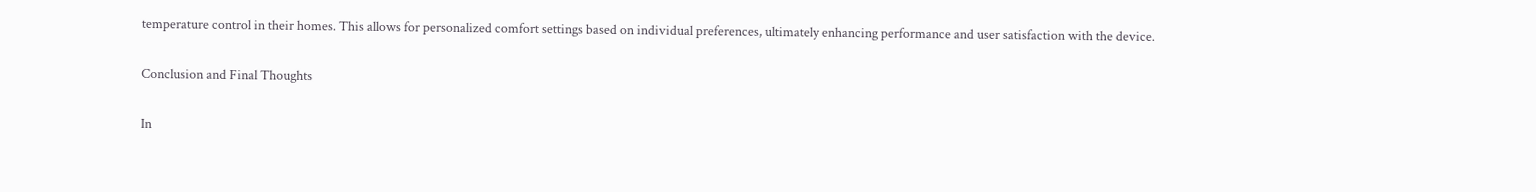temperature control in their homes. This allows for personalized comfort settings based on individual preferences, ultimately enhancing performance and user satisfaction with the device.

Conclusion and Final Thoughts

In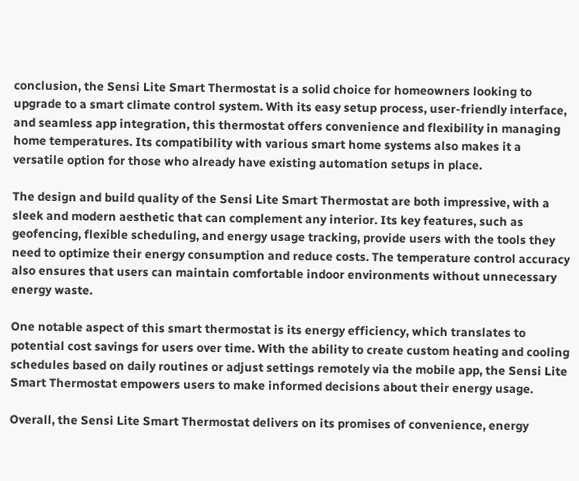conclusion, the Sensi Lite Smart Thermostat is a solid choice for homeowners looking to upgrade to a smart climate control system. With its easy setup process, user-friendly interface, and seamless app integration, this thermostat offers convenience and flexibility in managing home temperatures. Its compatibility with various smart home systems also makes it a versatile option for those who already have existing automation setups in place.

The design and build quality of the Sensi Lite Smart Thermostat are both impressive, with a sleek and modern aesthetic that can complement any interior. Its key features, such as geofencing, flexible scheduling, and energy usage tracking, provide users with the tools they need to optimize their energy consumption and reduce costs. The temperature control accuracy also ensures that users can maintain comfortable indoor environments without unnecessary energy waste.

One notable aspect of this smart thermostat is its energy efficiency, which translates to potential cost savings for users over time. With the ability to create custom heating and cooling schedules based on daily routines or adjust settings remotely via the mobile app, the Sensi Lite Smart Thermostat empowers users to make informed decisions about their energy usage.

Overall, the Sensi Lite Smart Thermostat delivers on its promises of convenience, energy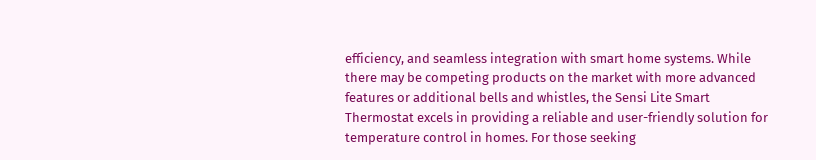efficiency, and seamless integration with smart home systems. While there may be competing products on the market with more advanced features or additional bells and whistles, the Sensi Lite Smart Thermostat excels in providing a reliable and user-friendly solution for temperature control in homes. For those seeking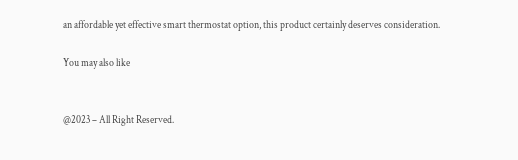an affordable yet effective smart thermostat option, this product certainly deserves consideration.

You may also like


@2023 – All Right Reserved.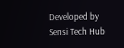Developed by Sensi Tech Hub